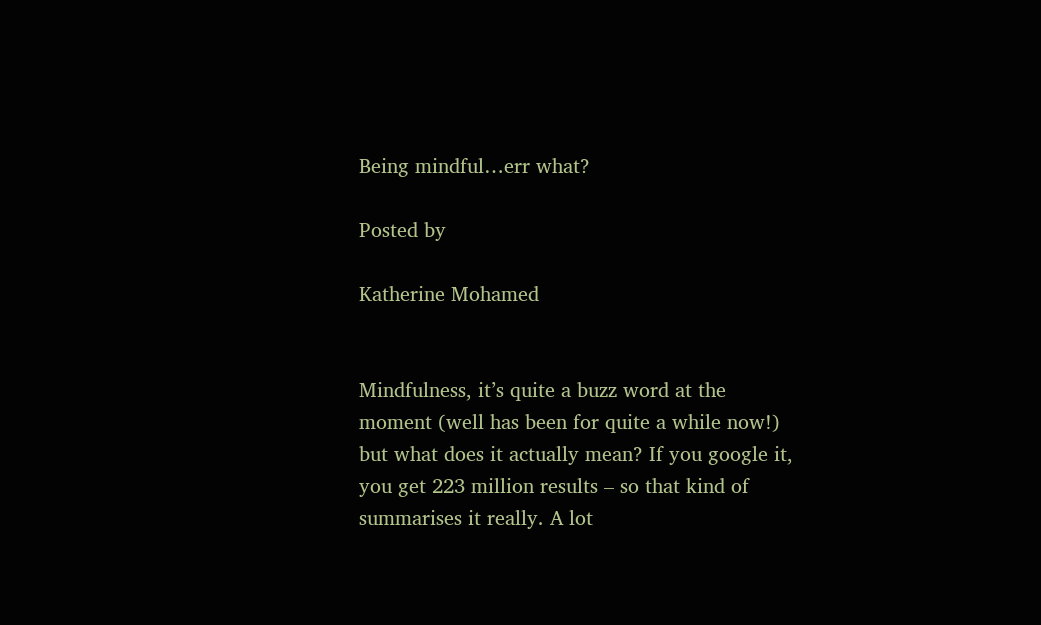Being mindful…err what?

Posted by

Katherine Mohamed


Mindfulness, it’s quite a buzz word at the moment (well has been for quite a while now!) but what does it actually mean? If you google it, you get 223 million results – so that kind of summarises it really. A lot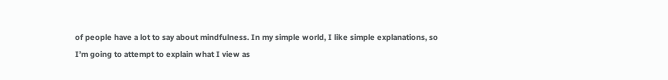of people have a lot to say about mindfulness. In my simple world, I like simple explanations, so I’m going to attempt to explain what I view as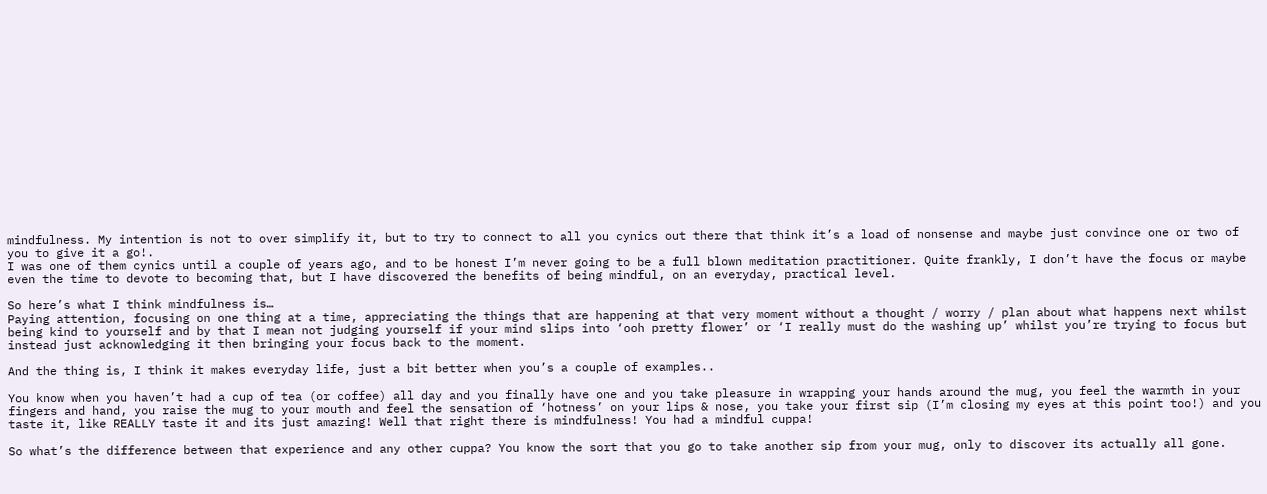mindfulness. My intention is not to over simplify it, but to try to connect to all you cynics out there that think it’s a load of nonsense and maybe just convince one or two of you to give it a go!.
I was one of them cynics until a couple of years ago, and to be honest I’m never going to be a full blown meditation practitioner. Quite frankly, I don’t have the focus or maybe even the time to devote to becoming that, but I have discovered the benefits of being mindful, on an everyday, practical level.

So here’s what I think mindfulness is…
Paying attention, focusing on one thing at a time, appreciating the things that are happening at that very moment without a thought / worry / plan about what happens next whilst being kind to yourself and by that I mean not judging yourself if your mind slips into ‘ooh pretty flower’ or ‘I really must do the washing up’ whilst you’re trying to focus but instead just acknowledging it then bringing your focus back to the moment.

And the thing is, I think it makes everyday life, just a bit better when you’s a couple of examples..

You know when you haven’t had a cup of tea (or coffee) all day and you finally have one and you take pleasure in wrapping your hands around the mug, you feel the warmth in your fingers and hand, you raise the mug to your mouth and feel the sensation of ‘hotness’ on your lips & nose, you take your first sip (I’m closing my eyes at this point too!) and you taste it, like REALLY taste it and its just amazing! Well that right there is mindfulness! You had a mindful cuppa!

So what’s the difference between that experience and any other cuppa? You know the sort that you go to take another sip from your mug, only to discover its actually all gone.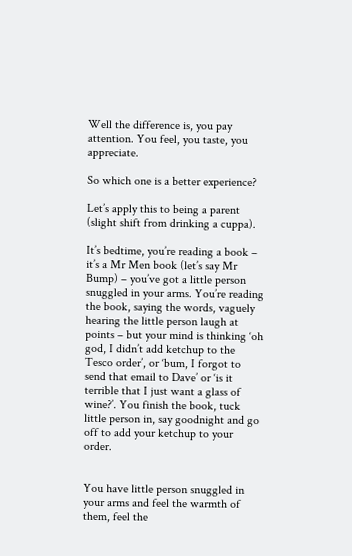Well the difference is, you pay attention. You feel, you taste, you appreciate.

So which one is a better experience?

Let’s apply this to being a parent (slight shift from drinking a cuppa).

It’s bedtime, you’re reading a book – it’s a Mr Men book (let’s say Mr Bump) – you’ve got a little person snuggled in your arms. You’re reading the book, saying the words, vaguely hearing the little person laugh at points – but your mind is thinking ‘oh god, I didn’t add ketchup to the Tesco order’, or ‘bum, I forgot to send that email to Dave’ or ‘is it terrible that I just want a glass of wine?’. You finish the book, tuck little person in, say goodnight and go off to add your ketchup to your order.


You have little person snuggled in your arms and feel the warmth of them, feel the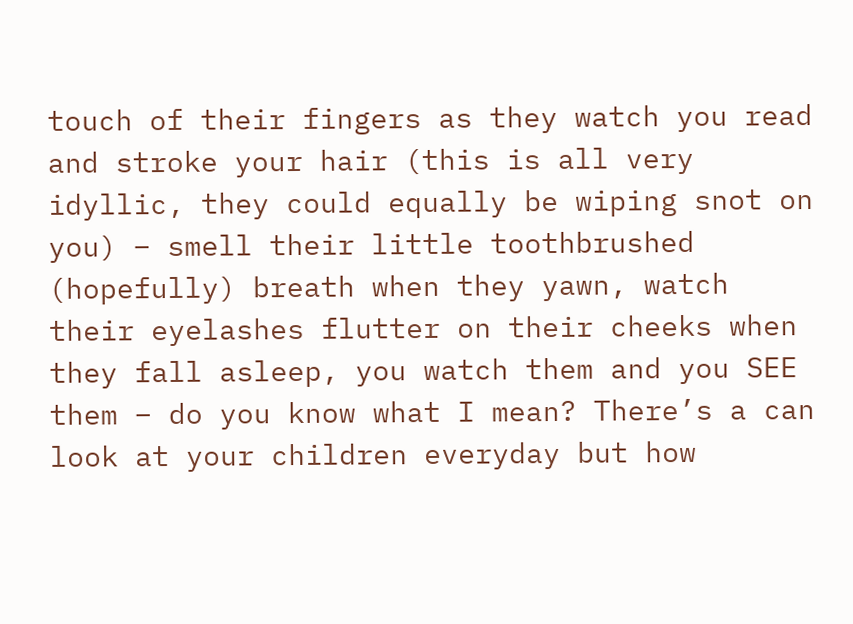touch of their fingers as they watch you read and stroke your hair (this is all very idyllic, they could equally be wiping snot on you) – smell their little toothbrushed (hopefully) breath when they yawn, watch their eyelashes flutter on their cheeks when they fall asleep, you watch them and you SEE them – do you know what I mean? There’s a can look at your children everyday but how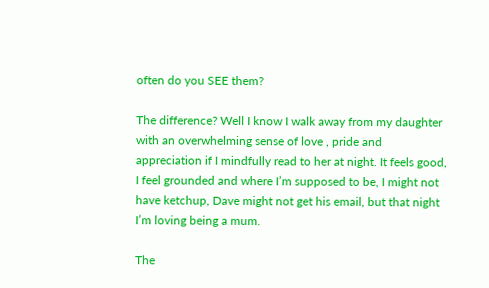often do you SEE them?

The difference? Well I know I walk away from my daughter with an overwhelming sense of love , pride and appreciation if I mindfully read to her at night. It feels good, I feel grounded and where I’m supposed to be, I might not have ketchup, Dave might not get his email, but that night I’m loving being a mum.

The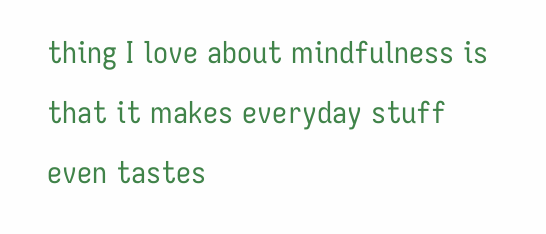thing I love about mindfulness is that it makes everyday stuff even tastes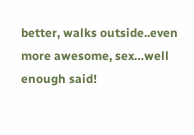better, walks outside..even more awesome, sex…well enough said!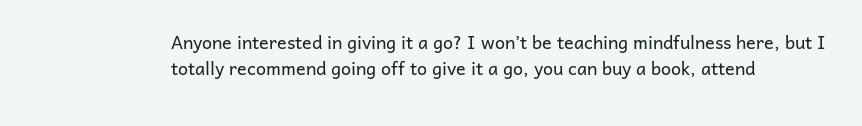Anyone interested in giving it a go? I won’t be teaching mindfulness here, but I totally recommend going off to give it a go, you can buy a book, attend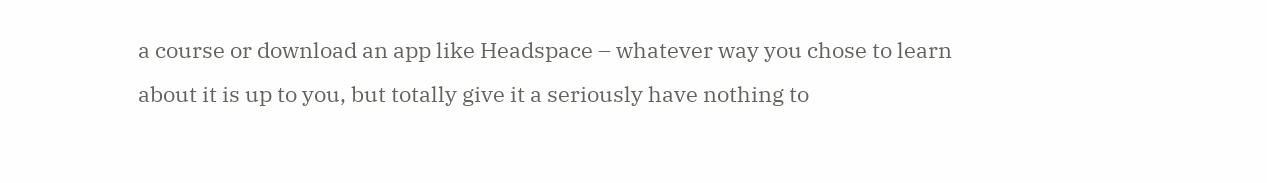a course or download an app like Headspace – whatever way you chose to learn about it is up to you, but totally give it a seriously have nothing to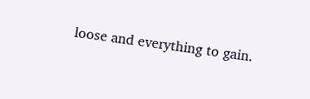loose and everything to gain.